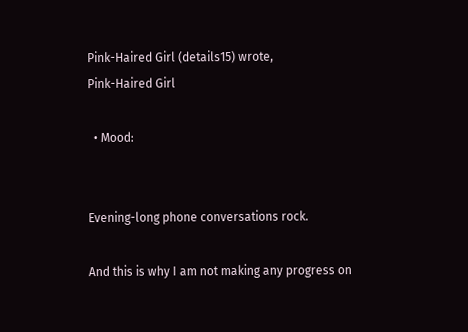Pink-Haired Girl (details15) wrote,
Pink-Haired Girl

  • Mood:


Evening-long phone conversations rock.

And this is why I am not making any progress on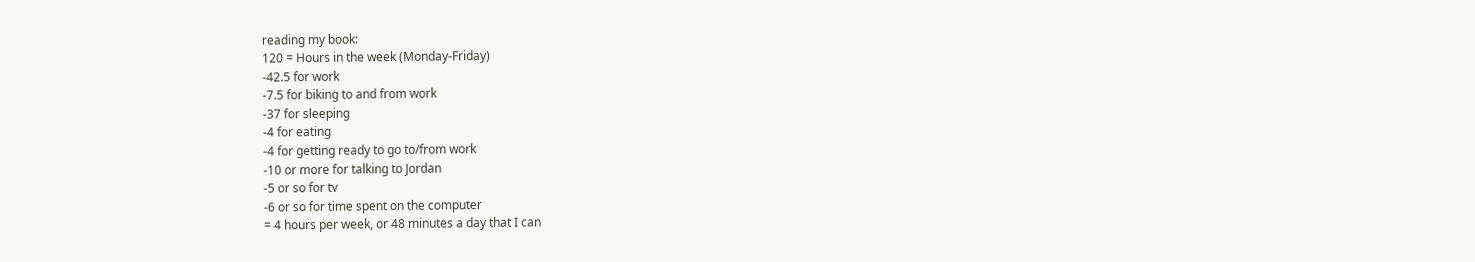reading my book:
120 = Hours in the week (Monday-Friday)
-42.5 for work
-7.5 for biking to and from work
-37 for sleeping
-4 for eating
-4 for getting ready to go to/from work
-10 or more for talking to Jordan
-5 or so for tv
-6 or so for time spent on the computer
= 4 hours per week, or 48 minutes a day that I can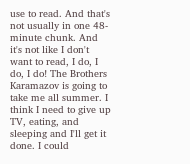use to read. And that's not usually in one 48-minute chunk. And it's not like I don't want to read, I do, I do, I do! The Brothers Karamazov is going to take me all summer. I think I need to give up TV, eating, and sleeping and I'll get it done. I could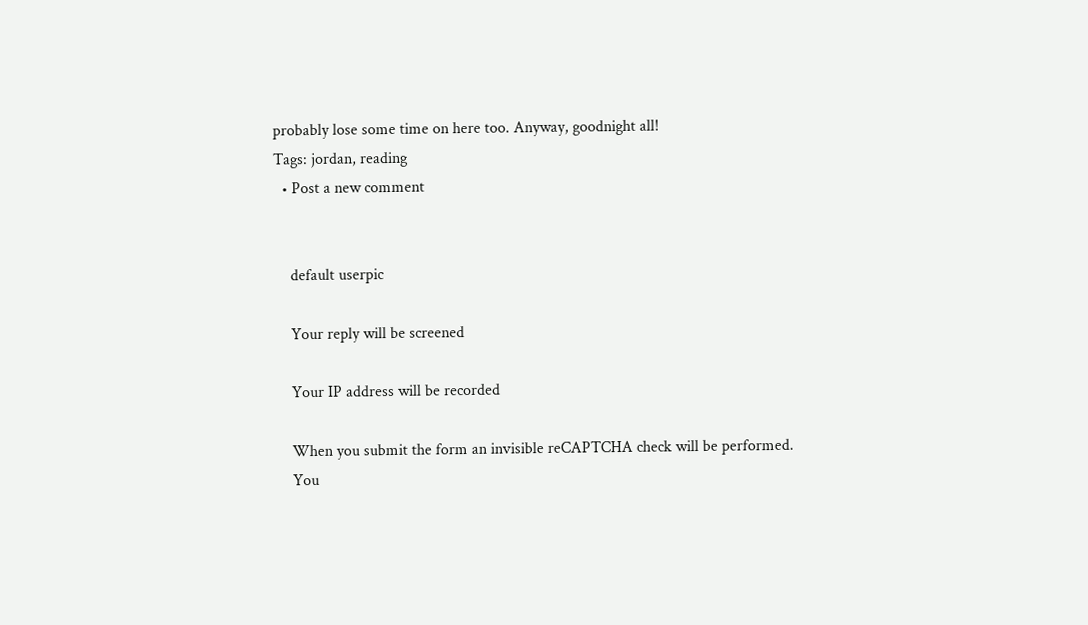probably lose some time on here too. Anyway, goodnight all!
Tags: jordan, reading
  • Post a new comment


    default userpic

    Your reply will be screened

    Your IP address will be recorded

    When you submit the form an invisible reCAPTCHA check will be performed.
    You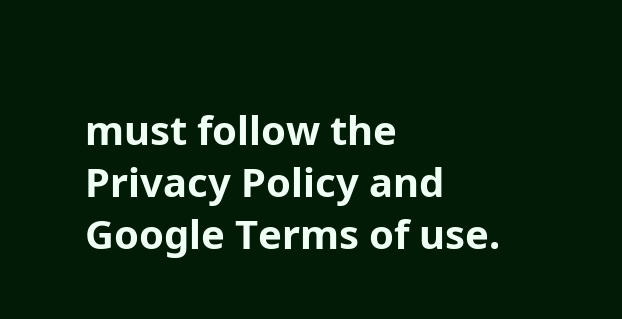must follow the Privacy Policy and Google Terms of use.